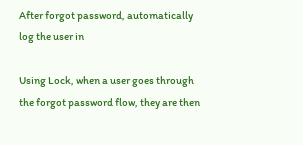After forgot password, automatically log the user in

Using Lock, when a user goes through the forgot password flow, they are then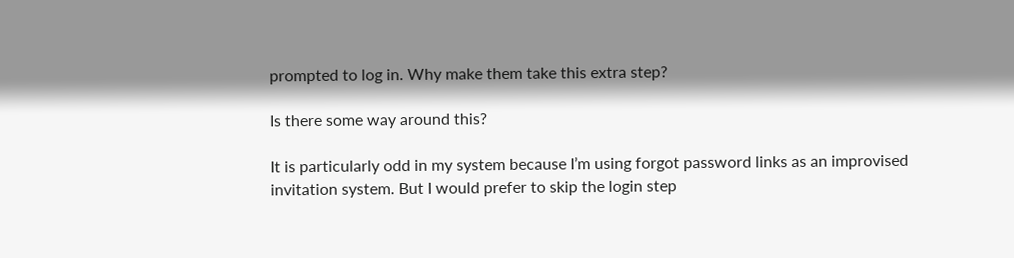prompted to log in. Why make them take this extra step?

Is there some way around this?

It is particularly odd in my system because I’m using forgot password links as an improvised invitation system. But I would prefer to skip the login step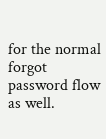for the normal forgot password flow as well.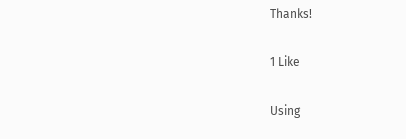Thanks!

1 Like

Using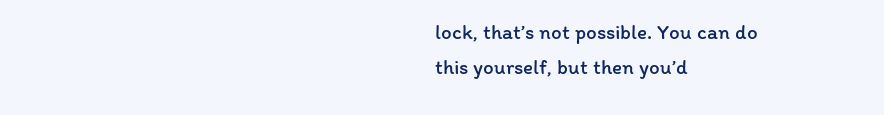lock, that’s not possible. You can do this yourself, but then you’d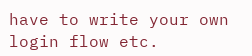have to write your own login flow etc.